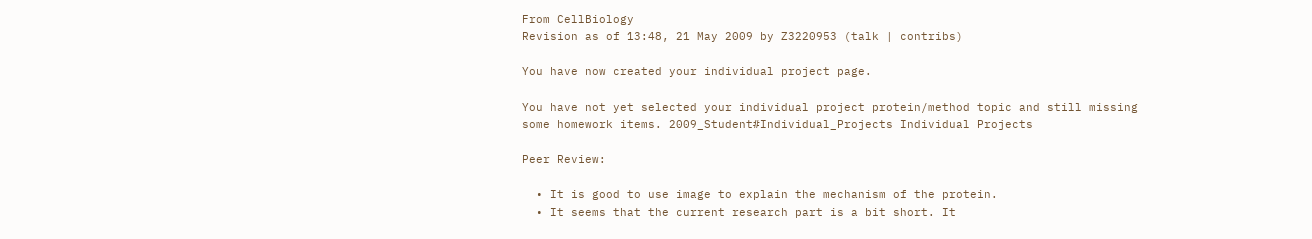From CellBiology
Revision as of 13:48, 21 May 2009 by Z3220953 (talk | contribs)

You have now created your individual project page.

You have not yet selected your individual project protein/method topic and still missing some homework items. 2009_Student#Individual_Projects Individual Projects

Peer Review:

  • It is good to use image to explain the mechanism of the protein.
  • It seems that the current research part is a bit short. It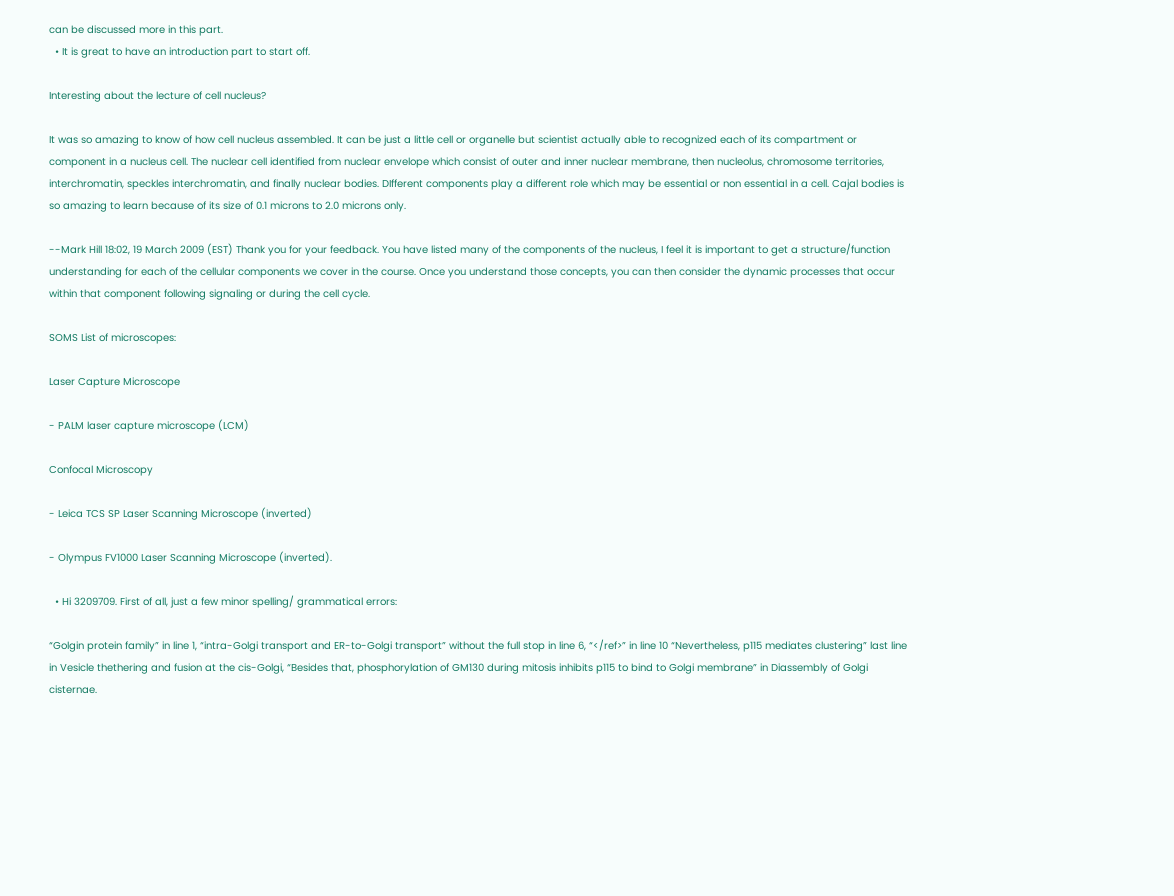can be discussed more in this part.
  • It is great to have an introduction part to start off.

Interesting about the lecture of cell nucleus?

It was so amazing to know of how cell nucleus assembled. It can be just a little cell or organelle but scientist actually able to recognized each of its compartment or component in a nucleus cell. The nuclear cell identified from nuclear envelope which consist of outer and inner nuclear membrane, then nucleolus, chromosome territories, interchromatin, speckles interchromatin, and finally nuclear bodies. DIfferent components play a different role which may be essential or non essential in a cell. Cajal bodies is so amazing to learn because of its size of 0.1 microns to 2.0 microns only.

--Mark Hill 18:02, 19 March 2009 (EST) Thank you for your feedback. You have listed many of the components of the nucleus, I feel it is important to get a structure/function understanding for each of the cellular components we cover in the course. Once you understand those concepts, you can then consider the dynamic processes that occur within that component following signaling or during the cell cycle.

SOMS List of microscopes:

Laser Capture Microscope

- PALM laser capture microscope (LCM)

Confocal Microscopy

- Leica TCS SP Laser Scanning Microscope (inverted)

- Olympus FV1000 Laser Scanning Microscope (inverted).

  • Hi 3209709. First of all, just a few minor spelling/ grammatical errors:

“Golgin protein family” in line 1, “intra-Golgi transport and ER-to-Golgi transport” without the full stop in line 6, “</ref>” in line 10 “Nevertheless, p115 mediates clustering” last line in Vesicle thethering and fusion at the cis-Golgi, “Besides that, phosphorylation of GM130 during mitosis inhibits p115 to bind to Golgi membrane” in Diassembly of Golgi cisternae.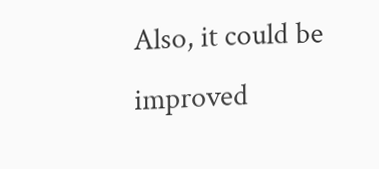Also, it could be improved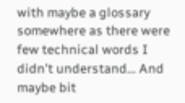with maybe a glossary somewhere as there were few technical words I didn't understand... And maybe bit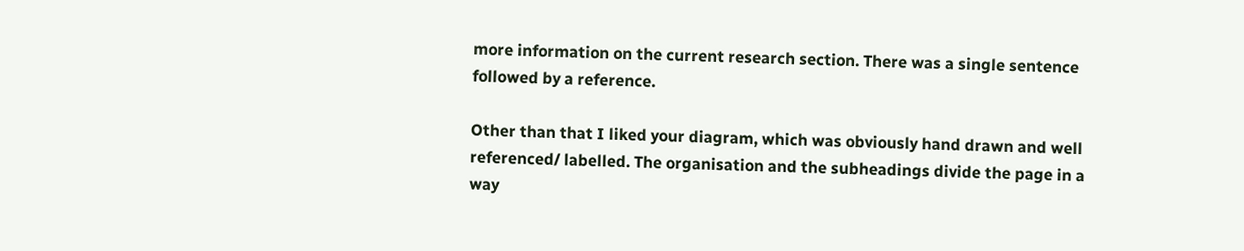more information on the current research section. There was a single sentence followed by a reference.

Other than that I liked your diagram, which was obviously hand drawn and well referenced/ labelled. The organisation and the subheadings divide the page in a way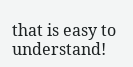that is easy to understand!